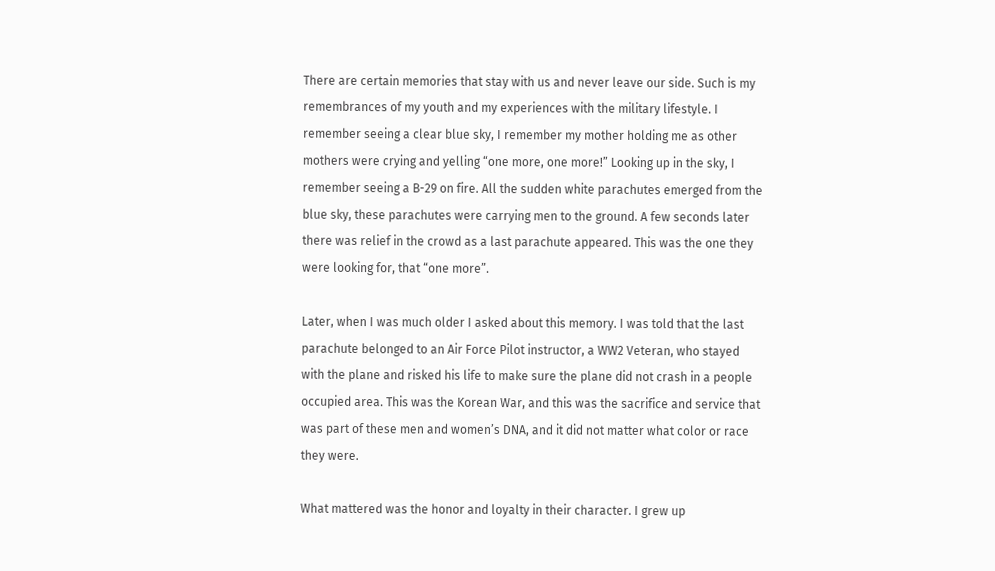There are certain memories that stay with us and never leave our side. Such is my remembrances of my youth and my experiences with the military lifestyle. I remember seeing a clear blue sky, I remember my mother holding me as other mothers were crying and yelling “one more, one more!” Looking up in the sky, I remember seeing a B-29 on fire. All the sudden white parachutes emerged from the blue sky, these parachutes were carrying men to the ground. A few seconds later there was relief in the crowd as a last parachute appeared. This was the one they were looking for, that “one more”.

Later, when I was much older I asked about this memory. I was told that the last parachute belonged to an Air Force Pilot instructor, a WW2 Veteran, who stayed with the plane and risked his life to make sure the plane did not crash in a people occupied area. This was the Korean War, and this was the sacrifice and service that was part of these men and women’s DNA, and it did not matter what color or race they were.

What mattered was the honor and loyalty in their character. I grew up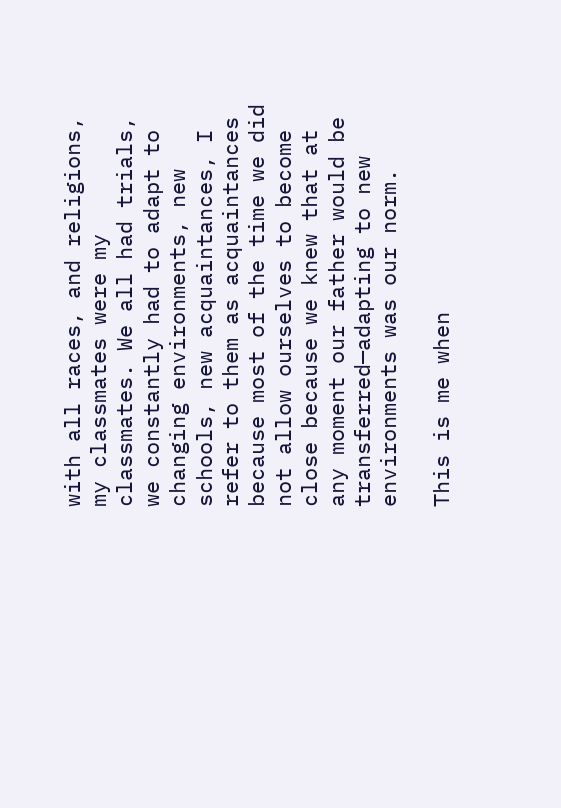with all races, and religions, my classmates were my classmates. We all had trials, we constantly had to adapt to changing environments, new schools, new acquaintances, I refer to them as acquaintances because most of the time we did not allow ourselves to become close because we knew that at any moment our father would be transferred—adapting to new environments was our norm.

This is me when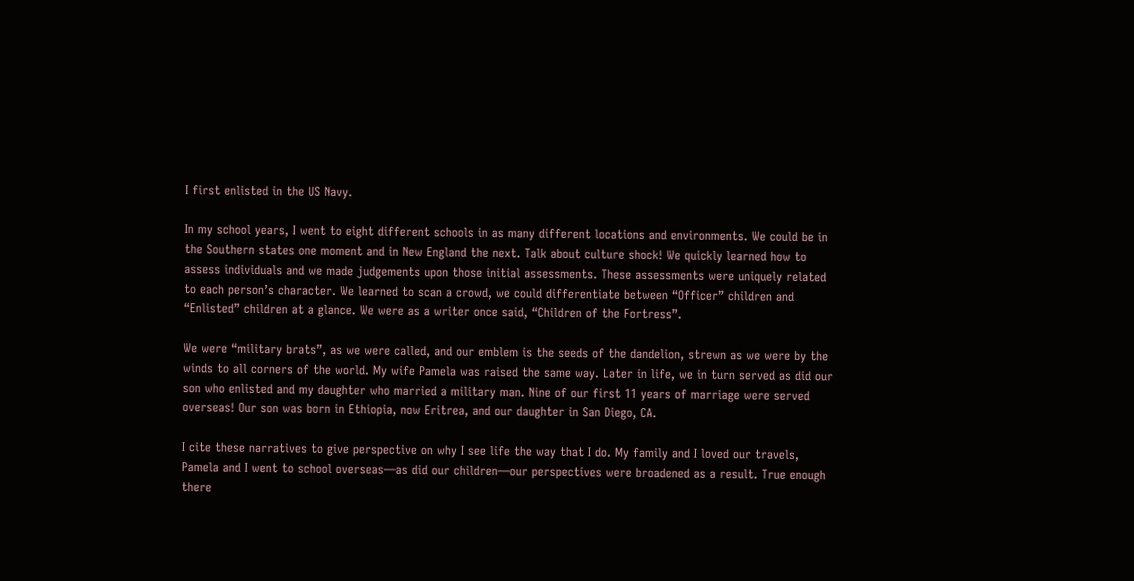I first enlisted in the US Navy.

In my school years, I went to eight different schools in as many different locations and environments. We could be in the Southern states one moment and in New England the next. Talk about culture shock! We quickly learned how to assess individuals and we made judgements upon those initial assessments. These assessments were uniquely related to each person’s character. We learned to scan a crowd, we could differentiate between “Officer” children and “Enlisted” children at a glance. We were as a writer once said, “Children of the Fortress”.

We were “military brats”, as we were called, and our emblem is the seeds of the dandelion, strewn as we were by the winds to all corners of the world. My wife Pamela was raised the same way. Later in life, we in turn served as did our son who enlisted and my daughter who married a military man. Nine of our first 11 years of marriage were served overseas! Our son was born in Ethiopia, now Eritrea, and our daughter in San Diego, CA.

I cite these narratives to give perspective on why I see life the way that I do. My family and I loved our travels, Pamela and I went to school overseas—as did our children—our perspectives were broadened as a result. True enough there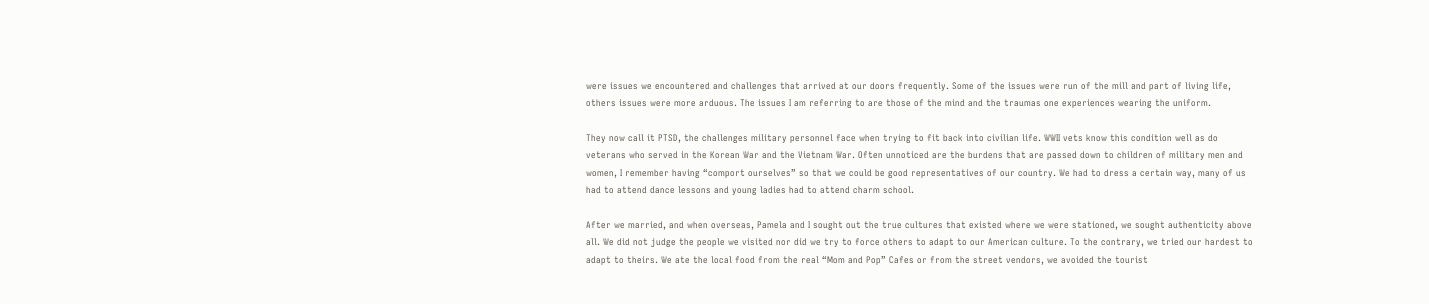were issues we encountered and challenges that arrived at our doors frequently. Some of the issues were run of the mill and part of living life, others issues were more arduous. The issues I am referring to are those of the mind and the traumas one experiences wearing the uniform.

They now call it PTSD, the challenges military personnel face when trying to fit back into civilian life. WWII vets know this condition well as do veterans who served in the Korean War and the Vietnam War. Often unnoticed are the burdens that are passed down to children of military men and women, I remember having “comport ourselves” so that we could be good representatives of our country. We had to dress a certain way, many of us had to attend dance lessons and young ladies had to attend charm school.

After we married, and when overseas, Pamela and I sought out the true cultures that existed where we were stationed, we sought authenticity above all. We did not judge the people we visited nor did we try to force others to adapt to our American culture. To the contrary, we tried our hardest to adapt to theirs. We ate the local food from the real “Mom and Pop” Cafes or from the street vendors, we avoided the tourist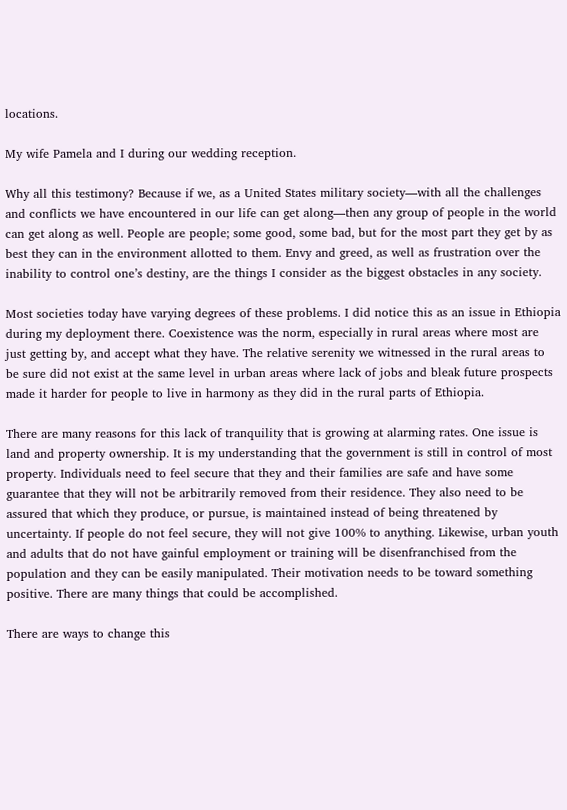locations.

My wife Pamela and I during our wedding reception.

Why all this testimony? Because if we, as a United States military society—with all the challenges and conflicts we have encountered in our life can get along—then any group of people in the world can get along as well. People are people; some good, some bad, but for the most part they get by as best they can in the environment allotted to them. Envy and greed, as well as frustration over the inability to control one’s destiny, are the things I consider as the biggest obstacles in any society.

Most societies today have varying degrees of these problems. I did notice this as an issue in Ethiopia during my deployment there. Coexistence was the norm, especially in rural areas where most are just getting by, and accept what they have. The relative serenity we witnessed in the rural areas to be sure did not exist at the same level in urban areas where lack of jobs and bleak future prospects made it harder for people to live in harmony as they did in the rural parts of Ethiopia.

There are many reasons for this lack of tranquility that is growing at alarming rates. One issue is land and property ownership. It is my understanding that the government is still in control of most property. Individuals need to feel secure that they and their families are safe and have some guarantee that they will not be arbitrarily removed from their residence. They also need to be assured that which they produce, or pursue, is maintained instead of being threatened by uncertainty. If people do not feel secure, they will not give 100% to anything. Likewise, urban youth and adults that do not have gainful employment or training will be disenfranchised from the population and they can be easily manipulated. Their motivation needs to be toward something positive. There are many things that could be accomplished.

There are ways to change this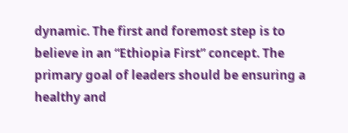dynamic. The first and foremost step is to believe in an “Ethiopia First” concept. The primary goal of leaders should be ensuring a healthy and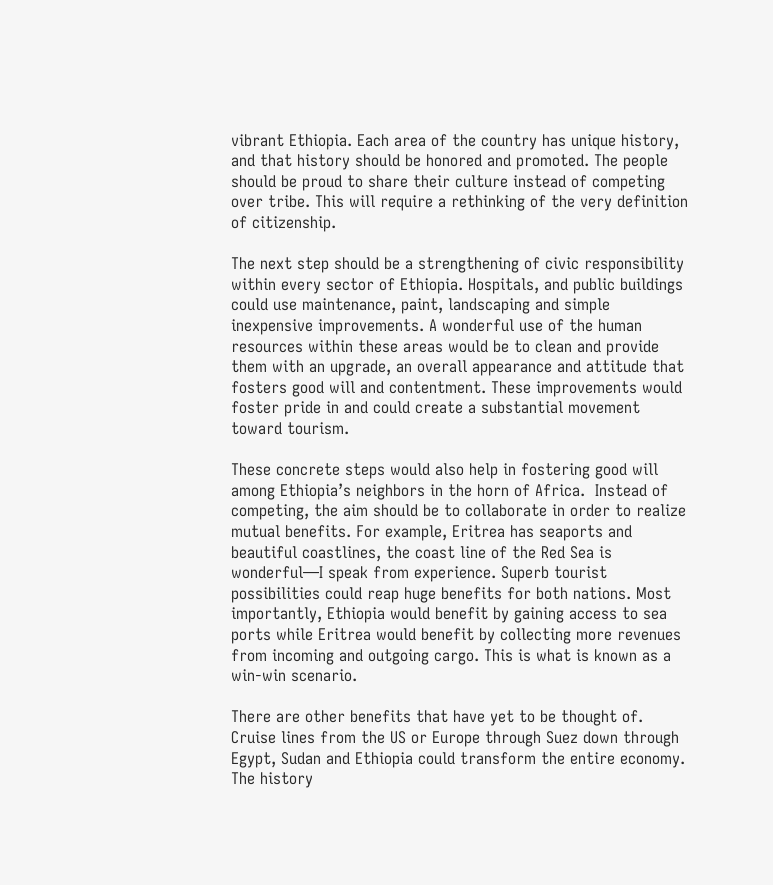vibrant Ethiopia. Each area of the country has unique history, and that history should be honored and promoted. The people should be proud to share their culture instead of competing over tribe. This will require a rethinking of the very definition of citizenship.

The next step should be a strengthening of civic responsibility within every sector of Ethiopia. Hospitals, and public buildings could use maintenance, paint, landscaping and simple inexpensive improvements. A wonderful use of the human resources within these areas would be to clean and provide them with an upgrade, an overall appearance and attitude that fosters good will and contentment. These improvements would foster pride in and could create a substantial movement toward tourism.

These concrete steps would also help in fostering good will among Ethiopia’s neighbors in the horn of Africa.  Instead of competing, the aim should be to collaborate in order to realize mutual benefits. For example, Eritrea has seaports and beautiful coastlines, the coast line of the Red Sea is wonderful—I speak from experience. Superb tourist possibilities could reap huge benefits for both nations. Most importantly, Ethiopia would benefit by gaining access to sea ports while Eritrea would benefit by collecting more revenues from incoming and outgoing cargo. This is what is known as a win-win scenario.

There are other benefits that have yet to be thought of. Cruise lines from the US or Europe through Suez down through Egypt, Sudan and Ethiopia could transform the entire economy. The history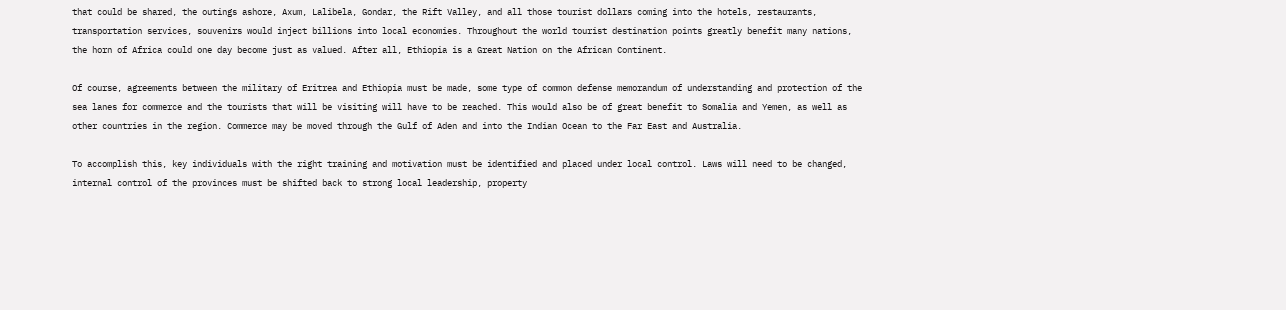that could be shared, the outings ashore, Axum, Lalibela, Gondar, the Rift Valley, and all those tourist dollars coming into the hotels, restaurants, transportation services, souvenirs would inject billions into local economies. Throughout the world tourist destination points greatly benefit many nations, the horn of Africa could one day become just as valued. After all, Ethiopia is a Great Nation on the African Continent.

Of course, agreements between the military of Eritrea and Ethiopia must be made, some type of common defense memorandum of understanding and protection of the sea lanes for commerce and the tourists that will be visiting will have to be reached. This would also be of great benefit to Somalia and Yemen, as well as other countries in the region. Commerce may be moved through the Gulf of Aden and into the Indian Ocean to the Far East and Australia.

To accomplish this, key individuals with the right training and motivation must be identified and placed under local control. Laws will need to be changed, internal control of the provinces must be shifted back to strong local leadership, property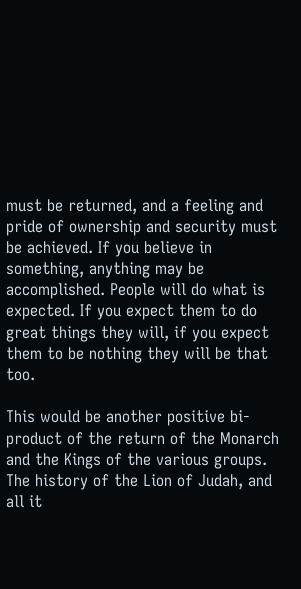must be returned, and a feeling and pride of ownership and security must be achieved. If you believe in something, anything may be accomplished. People will do what is expected. If you expect them to do great things they will, if you expect them to be nothing they will be that too.

This would be another positive bi-product of the return of the Monarch and the Kings of the various groups. The history of the Lion of Judah, and all it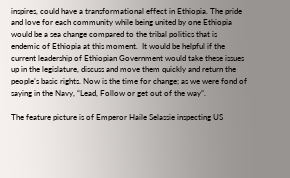inspires, could have a transformational effect in Ethiopia. The pride and love for each community while being united by one Ethiopia would be a sea change compared to the tribal politics that is endemic of Ethiopia at this moment.  It would be helpful if the current leadership of Ethiopian Government would take these issues up in the legislature, discuss and move them quickly and return the people’s basic rights. Now is the time for change; as we were fond of saying in the Navy, “Lead, Follow or get out of the way”.

The feature picture is of Emperor Haile Selassie inspecting US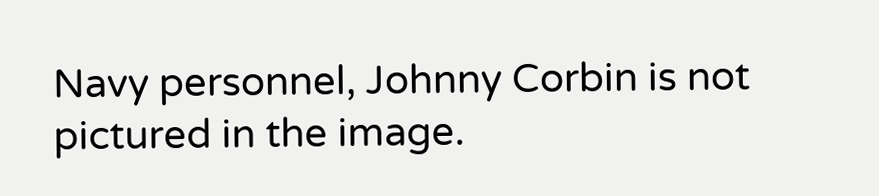Navy personnel, Johnny Corbin is not pictured in the image.